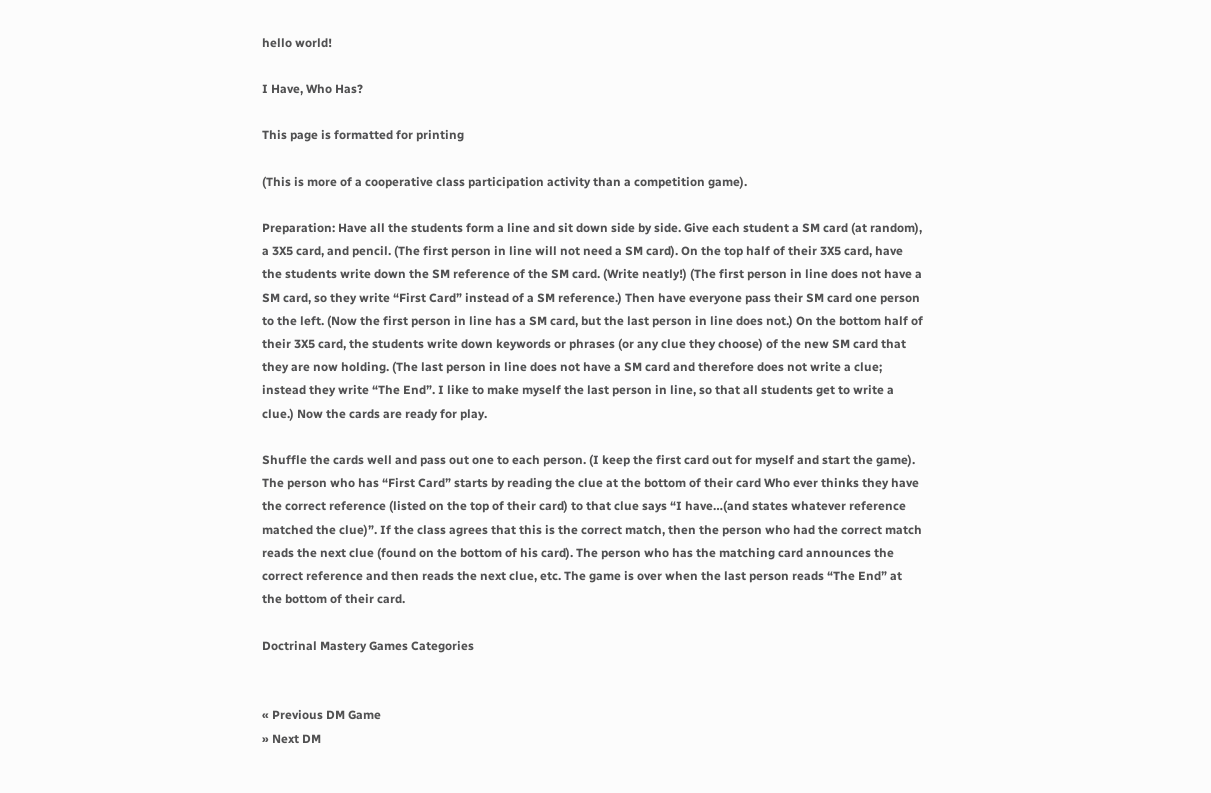hello world!

I Have, Who Has?

This page is formatted for printing

(This is more of a cooperative class participation activity than a competition game).

Preparation: Have all the students form a line and sit down side by side. Give each student a SM card (at random), a 3X5 card, and pencil. (The first person in line will not need a SM card). On the top half of their 3X5 card, have the students write down the SM reference of the SM card. (Write neatly!) (The first person in line does not have a SM card, so they write “First Card” instead of a SM reference.) Then have everyone pass their SM card one person to the left. (Now the first person in line has a SM card, but the last person in line does not.) On the bottom half of their 3X5 card, the students write down keywords or phrases (or any clue they choose) of the new SM card that they are now holding. (The last person in line does not have a SM card and therefore does not write a clue; instead they write “The End”. I like to make myself the last person in line, so that all students get to write a clue.) Now the cards are ready for play.

Shuffle the cards well and pass out one to each person. (I keep the first card out for myself and start the game). The person who has “First Card” starts by reading the clue at the bottom of their card Who ever thinks they have the correct reference (listed on the top of their card) to that clue says “I have…(and states whatever reference matched the clue)”. If the class agrees that this is the correct match, then the person who had the correct match reads the next clue (found on the bottom of his card). The person who has the matching card announces the correct reference and then reads the next clue, etc. The game is over when the last person reads “The End” at the bottom of their card.

Doctrinal Mastery Games Categories


« Previous DM Game
» Next DM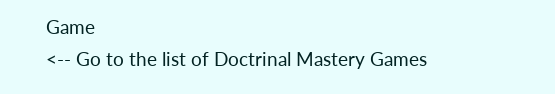Game
<-- Go to the list of Doctrinal Mastery Games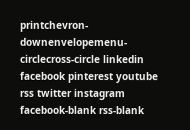printchevron-downenvelopemenu-circlecross-circle linkedin facebook pinterest youtube rss twitter instagram facebook-blank rss-blank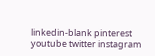linkedin-blank pinterest youtube twitter instagram